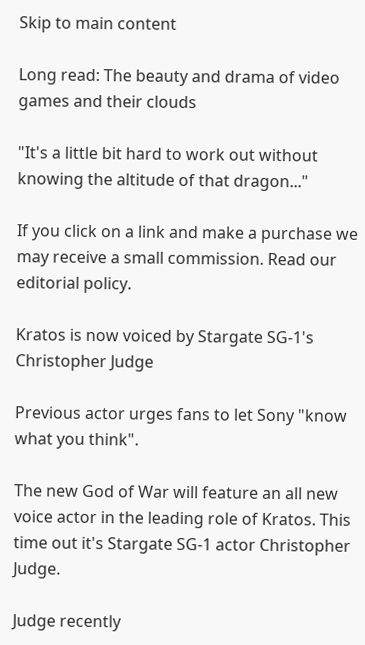Skip to main content

Long read: The beauty and drama of video games and their clouds

"It's a little bit hard to work out without knowing the altitude of that dragon..."

If you click on a link and make a purchase we may receive a small commission. Read our editorial policy.

Kratos is now voiced by Stargate SG-1's Christopher Judge

Previous actor urges fans to let Sony "know what you think".

The new God of War will feature an all new voice actor in the leading role of Kratos. This time out it's Stargate SG-1 actor Christopher Judge.

Judge recently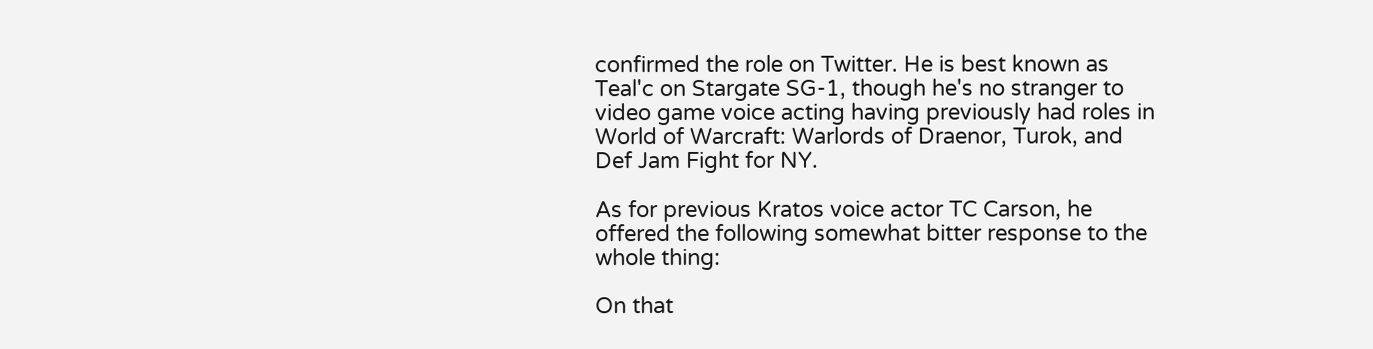confirmed the role on Twitter. He is best known as Teal'c on Stargate SG-1, though he's no stranger to video game voice acting having previously had roles in World of Warcraft: Warlords of Draenor, Turok, and Def Jam Fight for NY.

As for previous Kratos voice actor TC Carson, he offered the following somewhat bitter response to the whole thing:

On that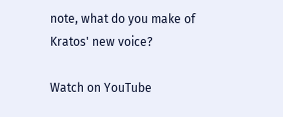note, what do you make of Kratos' new voice?

Watch on YouTube